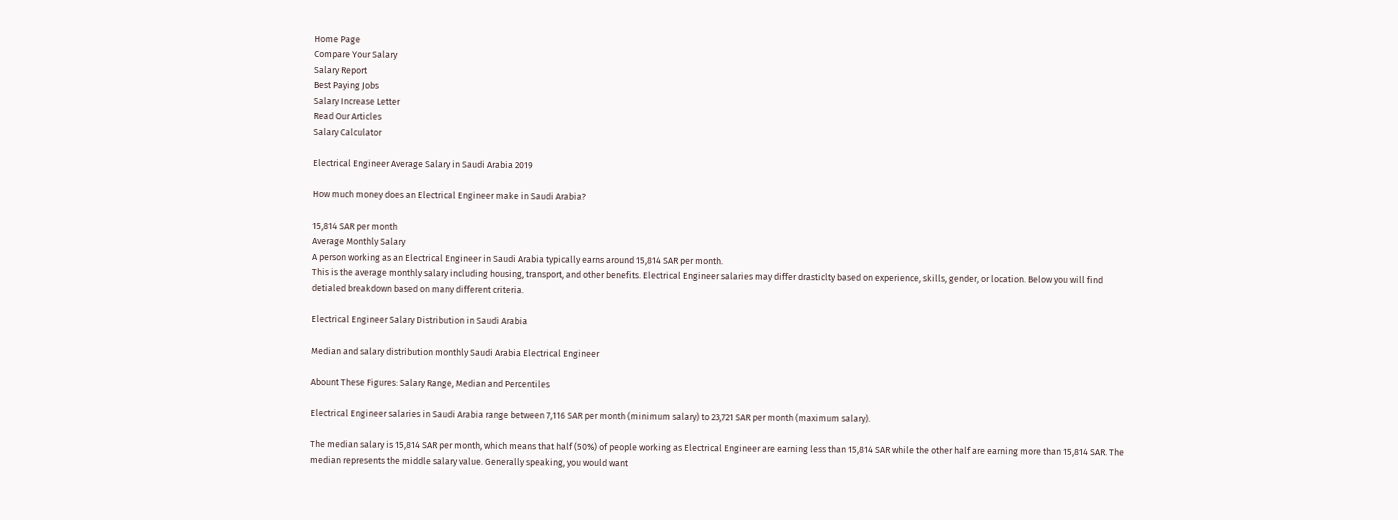Home Page
Compare Your Salary
Salary Report
Best Paying Jobs
Salary Increase Letter
Read Our Articles
Salary Calculator

Electrical Engineer Average Salary in Saudi Arabia 2019

How much money does an Electrical Engineer make in Saudi Arabia?

15,814 SAR per month
Average Monthly Salary
A person working as an Electrical Engineer in Saudi Arabia typically earns around 15,814 SAR per month.
This is the average monthly salary including housing, transport, and other benefits. Electrical Engineer salaries may differ drasticlty based on experience, skills, gender, or location. Below you will find detialed breakdown based on many different criteria.

Electrical Engineer Salary Distribution in Saudi Arabia

Median and salary distribution monthly Saudi Arabia Electrical Engineer

Abount These Figures: Salary Range, Median and Percentiles

Electrical Engineer salaries in Saudi Arabia range between 7,116 SAR per month (minimum salary) to 23,721 SAR per month (maximum salary).

The median salary is 15,814 SAR per month, which means that half (50%) of people working as Electrical Engineer are earning less than 15,814 SAR while the other half are earning more than 15,814 SAR. The median represents the middle salary value. Generally speaking, you would want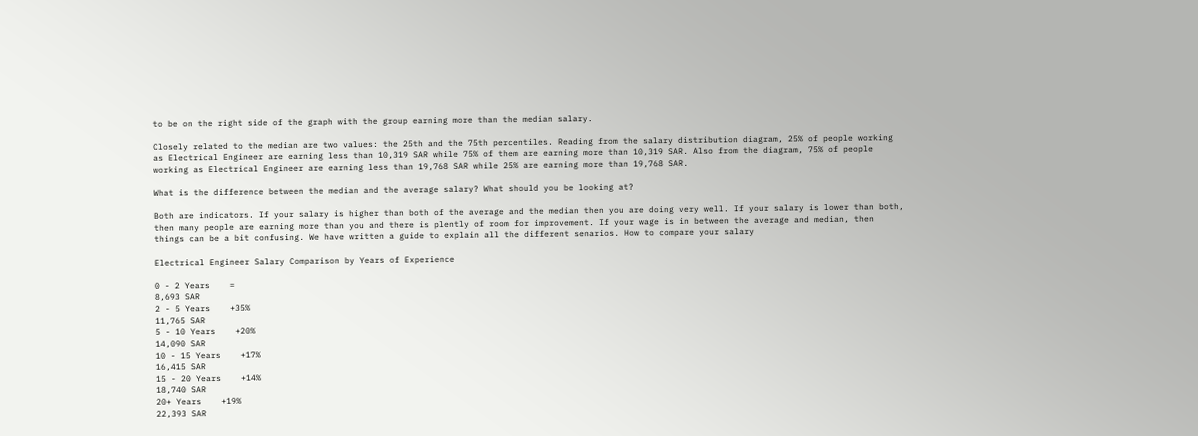to be on the right side of the graph with the group earning more than the median salary.

Closely related to the median are two values: the 25th and the 75th percentiles. Reading from the salary distribution diagram, 25% of people working as Electrical Engineer are earning less than 10,319 SAR while 75% of them are earning more than 10,319 SAR. Also from the diagram, 75% of people working as Electrical Engineer are earning less than 19,768 SAR while 25% are earning more than 19,768 SAR.

What is the difference between the median and the average salary? What should you be looking at?

Both are indicators. If your salary is higher than both of the average and the median then you are doing very well. If your salary is lower than both, then many people are earning more than you and there is plently of room for improvement. If your wage is in between the average and median, then things can be a bit confusing. We have written a guide to explain all the different senarios. How to compare your salary

Electrical Engineer Salary Comparison by Years of Experience

0 - 2 Years    =
8,693 SAR
2 - 5 Years    +35%
11,765 SAR
5 - 10 Years    +20%
14,090 SAR
10 - 15 Years    +17%
16,415 SAR
15 - 20 Years    +14%
18,740 SAR
20+ Years    +19%
22,393 SAR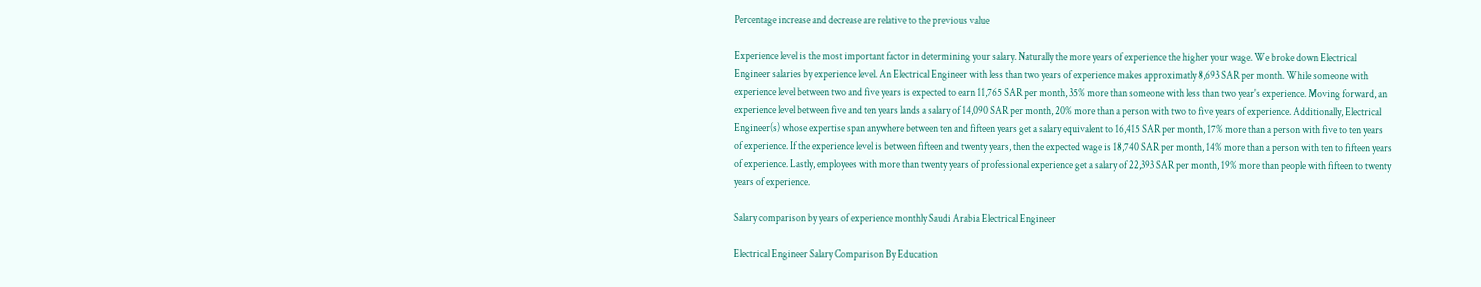Percentage increase and decrease are relative to the previous value

Experience level is the most important factor in determining your salary. Naturally the more years of experience the higher your wage. We broke down Electrical Engineer salaries by experience level. An Electrical Engineer with less than two years of experience makes approximatly 8,693 SAR per month. While someone with experience level between two and five years is expected to earn 11,765 SAR per month, 35% more than someone with less than two year's experience. Moving forward, an experience level between five and ten years lands a salary of 14,090 SAR per month, 20% more than a person with two to five years of experience. Additionally, Electrical Engineer(s) whose expertise span anywhere between ten and fifteen years get a salary equivalent to 16,415 SAR per month, 17% more than a person with five to ten years of experience. If the experience level is between fifteen and twenty years, then the expected wage is 18,740 SAR per month, 14% more than a person with ten to fifteen years of experience. Lastly, employees with more than twenty years of professional experience get a salary of 22,393 SAR per month, 19% more than people with fifteen to twenty years of experience.

Salary comparison by years of experience monthly Saudi Arabia Electrical Engineer

Electrical Engineer Salary Comparison By Education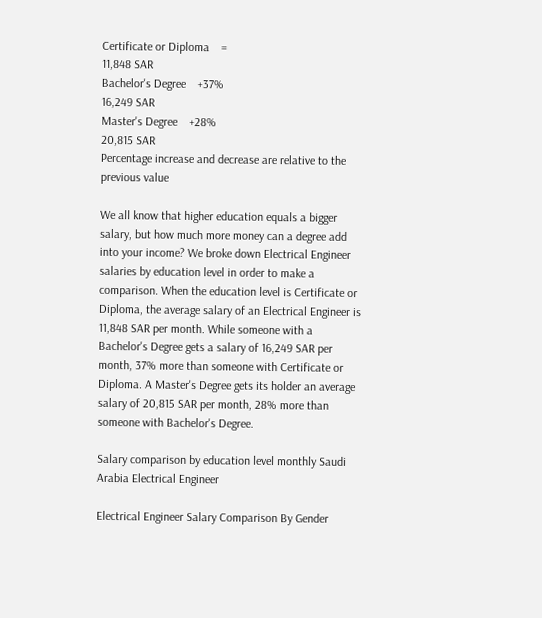Certificate or Diploma    =
11,848 SAR
Bachelor's Degree    +37%
16,249 SAR
Master's Degree    +28%
20,815 SAR
Percentage increase and decrease are relative to the previous value

We all know that higher education equals a bigger salary, but how much more money can a degree add into your income? We broke down Electrical Engineer salaries by education level in order to make a comparison. When the education level is Certificate or Diploma, the average salary of an Electrical Engineer is 11,848 SAR per month. While someone with a Bachelor's Degree gets a salary of 16,249 SAR per month, 37% more than someone with Certificate or Diploma. A Master's Degree gets its holder an average salary of 20,815 SAR per month, 28% more than someone with Bachelor's Degree.

Salary comparison by education level monthly Saudi Arabia Electrical Engineer

Electrical Engineer Salary Comparison By Gender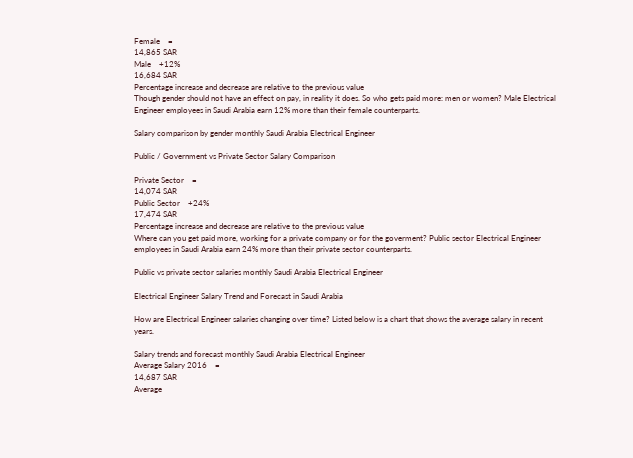Female    =
14,865 SAR
Male    +12%
16,684 SAR
Percentage increase and decrease are relative to the previous value
Though gender should not have an effect on pay, in reality it does. So who gets paid more: men or women? Male Electrical Engineer employees in Saudi Arabia earn 12% more than their female counterparts.

Salary comparison by gender monthly Saudi Arabia Electrical Engineer

Public / Government vs Private Sector Salary Comparison

Private Sector    =
14,074 SAR
Public Sector    +24%
17,474 SAR
Percentage increase and decrease are relative to the previous value
Where can you get paid more, working for a private company or for the goverment? Public sector Electrical Engineer employees in Saudi Arabia earn 24% more than their private sector counterparts.

Public vs private sector salaries monthly Saudi Arabia Electrical Engineer

Electrical Engineer Salary Trend and Forecast in Saudi Arabia

How are Electrical Engineer salaries changing over time? Listed below is a chart that shows the average salary in recent years.

Salary trends and forecast monthly Saudi Arabia Electrical Engineer
Average Salary 2016    =
14,687 SAR
Average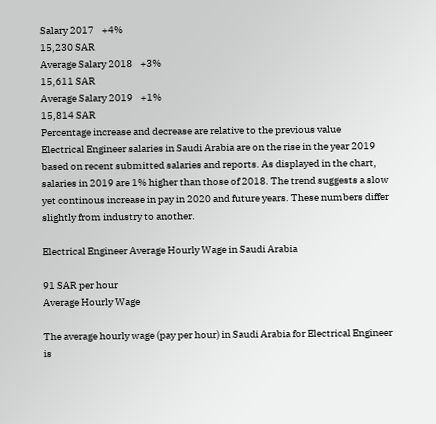Salary 2017    +4%
15,230 SAR
Average Salary 2018    +3%
15,611 SAR
Average Salary 2019    +1%
15,814 SAR
Percentage increase and decrease are relative to the previous value
Electrical Engineer salaries in Saudi Arabia are on the rise in the year 2019 based on recent submitted salaries and reports. As displayed in the chart, salaries in 2019 are 1% higher than those of 2018. The trend suggests a slow yet continous increase in pay in 2020 and future years. These numbers differ slightly from industry to another.

Electrical Engineer Average Hourly Wage in Saudi Arabia

91 SAR per hour
Average Hourly Wage

The average hourly wage (pay per hour) in Saudi Arabia for Electrical Engineer is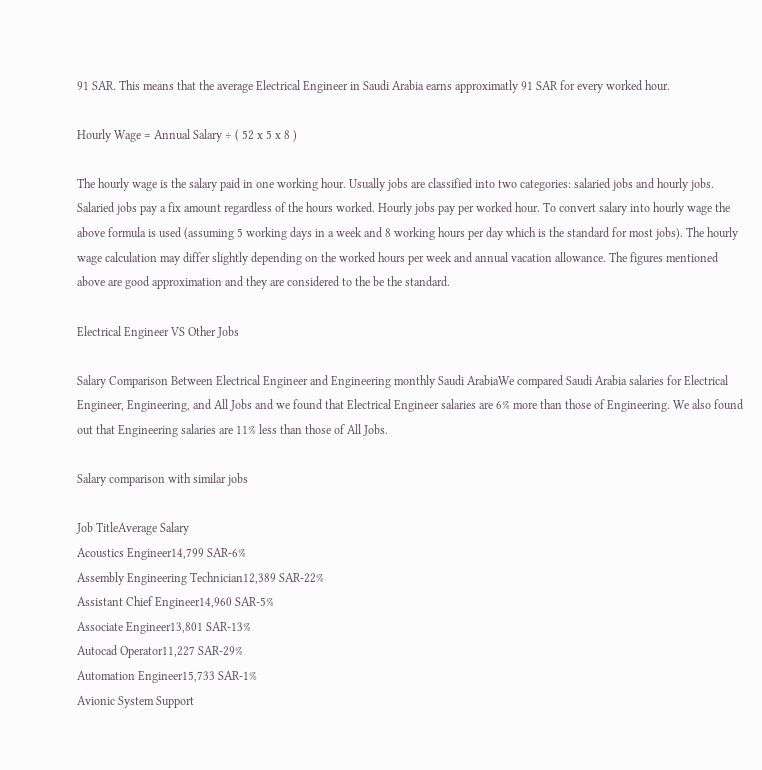91 SAR. This means that the average Electrical Engineer in Saudi Arabia earns approximatly 91 SAR for every worked hour.

Hourly Wage = Annual Salary ÷ ( 52 x 5 x 8 )

The hourly wage is the salary paid in one working hour. Usually jobs are classified into two categories: salaried jobs and hourly jobs. Salaried jobs pay a fix amount regardless of the hours worked. Hourly jobs pay per worked hour. To convert salary into hourly wage the above formula is used (assuming 5 working days in a week and 8 working hours per day which is the standard for most jobs). The hourly wage calculation may differ slightly depending on the worked hours per week and annual vacation allowance. The figures mentioned above are good approximation and they are considered to the be the standard.

Electrical Engineer VS Other Jobs

Salary Comparison Between Electrical Engineer and Engineering monthly Saudi ArabiaWe compared Saudi Arabia salaries for Electrical Engineer, Engineering, and All Jobs and we found that Electrical Engineer salaries are 6% more than those of Engineering. We also found out that Engineering salaries are 11% less than those of All Jobs.

Salary comparison with similar jobs

Job TitleAverage Salary
Acoustics Engineer14,799 SAR-6%
Assembly Engineering Technician12,389 SAR-22%
Assistant Chief Engineer14,960 SAR-5%
Associate Engineer13,801 SAR-13%
Autocad Operator11,227 SAR-29%
Automation Engineer15,733 SAR-1%
Avionic System Support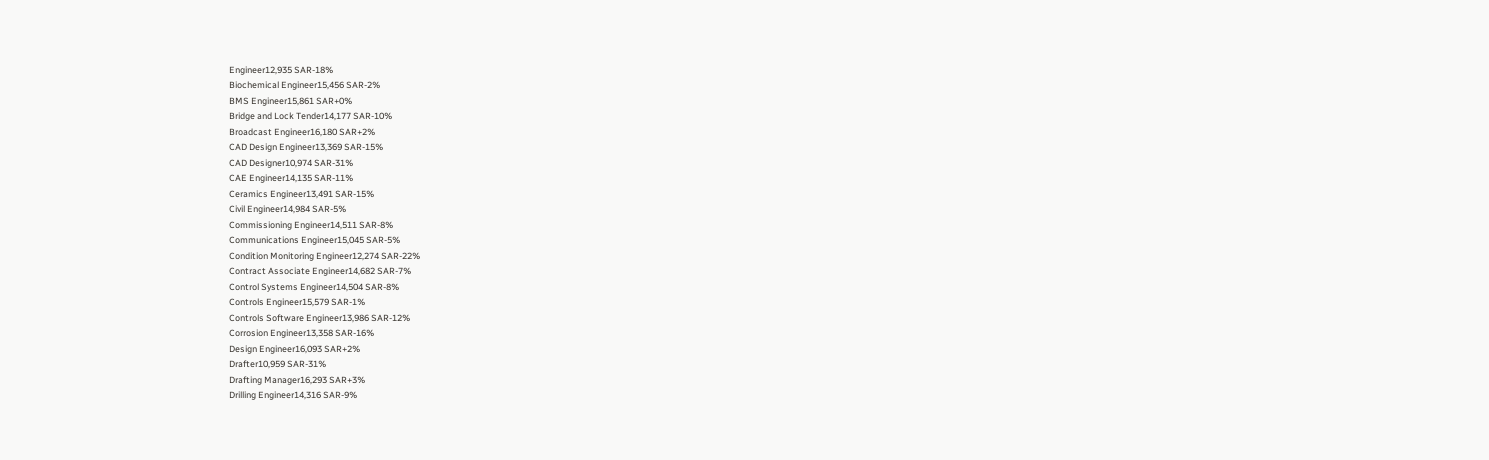Engineer12,935 SAR-18%
Biochemical Engineer15,456 SAR-2%
BMS Engineer15,861 SAR+0%
Bridge and Lock Tender14,177 SAR-10%
Broadcast Engineer16,180 SAR+2%
CAD Design Engineer13,369 SAR-15%
CAD Designer10,974 SAR-31%
CAE Engineer14,135 SAR-11%
Ceramics Engineer13,491 SAR-15%
Civil Engineer14,984 SAR-5%
Commissioning Engineer14,511 SAR-8%
Communications Engineer15,045 SAR-5%
Condition Monitoring Engineer12,274 SAR-22%
Contract Associate Engineer14,682 SAR-7%
Control Systems Engineer14,504 SAR-8%
Controls Engineer15,579 SAR-1%
Controls Software Engineer13,986 SAR-12%
Corrosion Engineer13,358 SAR-16%
Design Engineer16,093 SAR+2%
Drafter10,959 SAR-31%
Drafting Manager16,293 SAR+3%
Drilling Engineer14,316 SAR-9%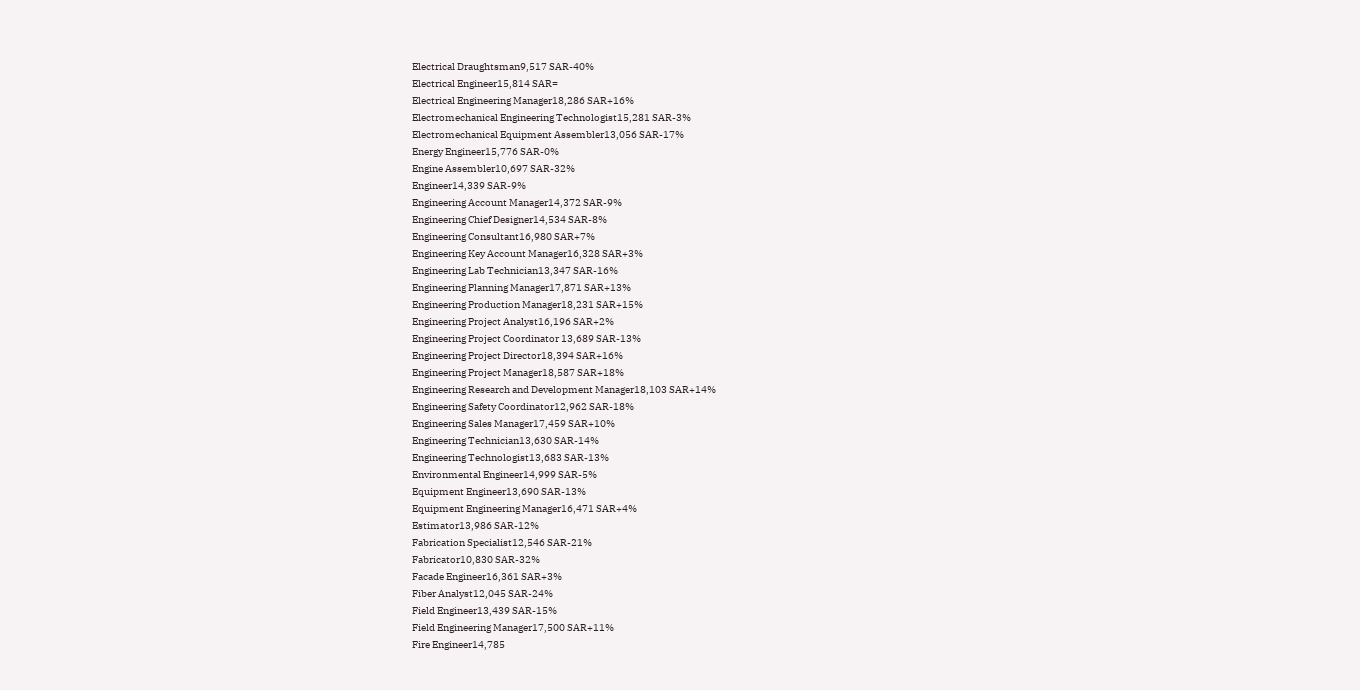Electrical Draughtsman9,517 SAR-40%
Electrical Engineer15,814 SAR=
Electrical Engineering Manager18,286 SAR+16%
Electromechanical Engineering Technologist15,281 SAR-3%
Electromechanical Equipment Assembler13,056 SAR-17%
Energy Engineer15,776 SAR-0%
Engine Assembler10,697 SAR-32%
Engineer14,339 SAR-9%
Engineering Account Manager14,372 SAR-9%
Engineering Chief Designer14,534 SAR-8%
Engineering Consultant16,980 SAR+7%
Engineering Key Account Manager16,328 SAR+3%
Engineering Lab Technician13,347 SAR-16%
Engineering Planning Manager17,871 SAR+13%
Engineering Production Manager18,231 SAR+15%
Engineering Project Analyst16,196 SAR+2%
Engineering Project Coordinator 13,689 SAR-13%
Engineering Project Director18,394 SAR+16%
Engineering Project Manager18,587 SAR+18%
Engineering Research and Development Manager18,103 SAR+14%
Engineering Safety Coordinator12,962 SAR-18%
Engineering Sales Manager17,459 SAR+10%
Engineering Technician13,630 SAR-14%
Engineering Technologist13,683 SAR-13%
Environmental Engineer14,999 SAR-5%
Equipment Engineer13,690 SAR-13%
Equipment Engineering Manager16,471 SAR+4%
Estimator13,986 SAR-12%
Fabrication Specialist12,546 SAR-21%
Fabricator10,830 SAR-32%
Facade Engineer16,361 SAR+3%
Fiber Analyst12,045 SAR-24%
Field Engineer13,439 SAR-15%
Field Engineering Manager17,500 SAR+11%
Fire Engineer14,785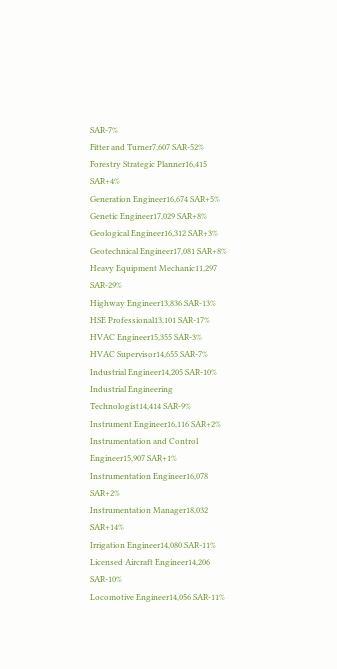SAR-7%
Fitter and Turner7,607 SAR-52%
Forestry Strategic Planner16,415 SAR+4%
Generation Engineer16,674 SAR+5%
Genetic Engineer17,029 SAR+8%
Geological Engineer16,312 SAR+3%
Geotechnical Engineer17,081 SAR+8%
Heavy Equipment Mechanic11,297 SAR-29%
Highway Engineer13,836 SAR-13%
HSE Professional13,101 SAR-17%
HVAC Engineer15,355 SAR-3%
HVAC Supervisor14,655 SAR-7%
Industrial Engineer14,205 SAR-10%
Industrial Engineering Technologist14,414 SAR-9%
Instrument Engineer16,116 SAR+2%
Instrumentation and Control Engineer15,907 SAR+1%
Instrumentation Engineer16,078 SAR+2%
Instrumentation Manager18,032 SAR+14%
Irrigation Engineer14,080 SAR-11%
Licensed Aircraft Engineer14,206 SAR-10%
Locomotive Engineer14,056 SAR-11%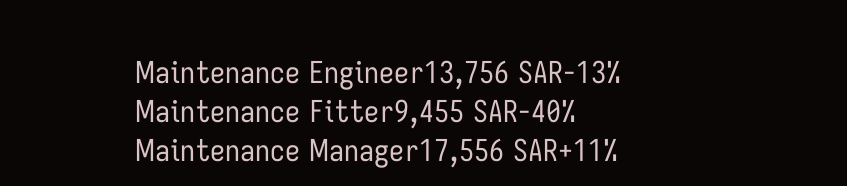Maintenance Engineer13,756 SAR-13%
Maintenance Fitter9,455 SAR-40%
Maintenance Manager17,556 SAR+11%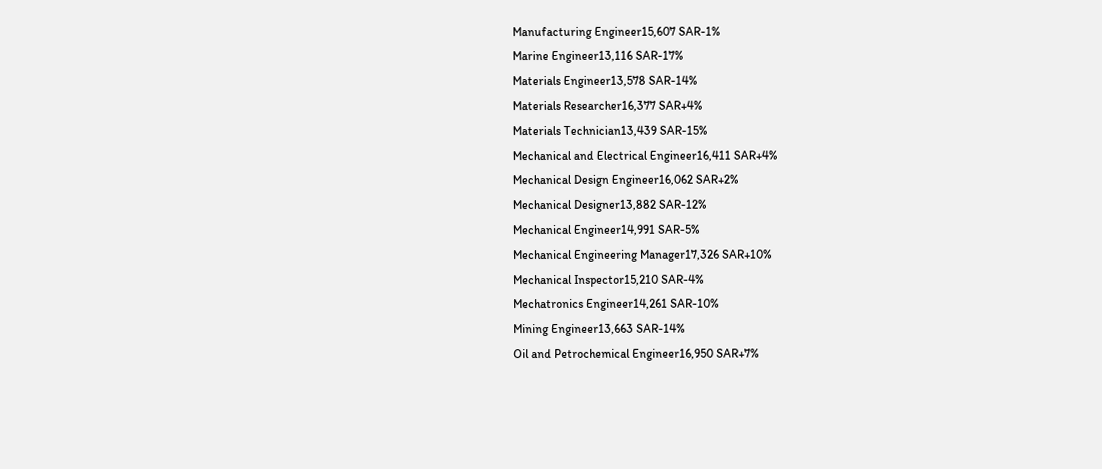Manufacturing Engineer15,607 SAR-1%
Marine Engineer13,116 SAR-17%
Materials Engineer13,578 SAR-14%
Materials Researcher16,377 SAR+4%
Materials Technician13,439 SAR-15%
Mechanical and Electrical Engineer16,411 SAR+4%
Mechanical Design Engineer16,062 SAR+2%
Mechanical Designer13,882 SAR-12%
Mechanical Engineer14,991 SAR-5%
Mechanical Engineering Manager17,326 SAR+10%
Mechanical Inspector15,210 SAR-4%
Mechatronics Engineer14,261 SAR-10%
Mining Engineer13,663 SAR-14%
Oil and Petrochemical Engineer16,950 SAR+7%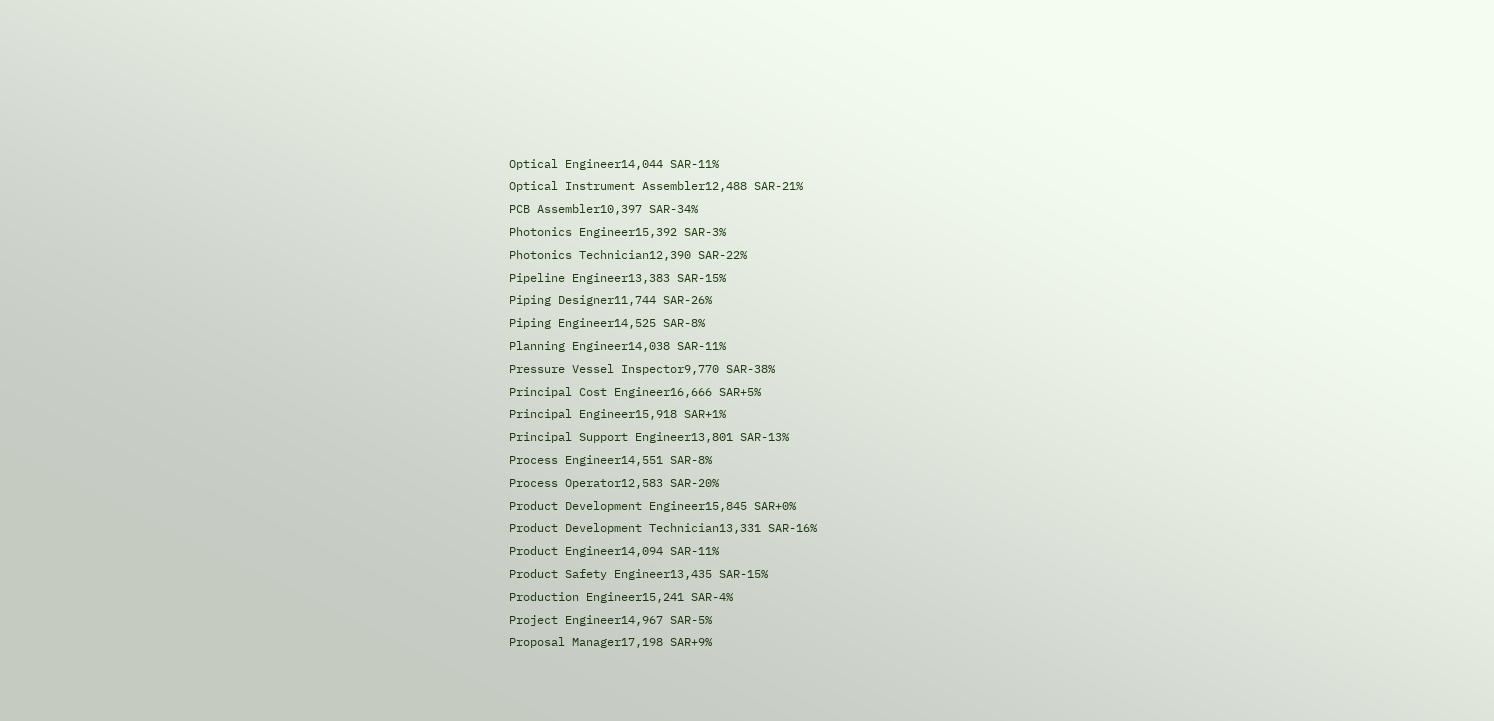Optical Engineer14,044 SAR-11%
Optical Instrument Assembler12,488 SAR-21%
PCB Assembler10,397 SAR-34%
Photonics Engineer15,392 SAR-3%
Photonics Technician12,390 SAR-22%
Pipeline Engineer13,383 SAR-15%
Piping Designer11,744 SAR-26%
Piping Engineer14,525 SAR-8%
Planning Engineer14,038 SAR-11%
Pressure Vessel Inspector9,770 SAR-38%
Principal Cost Engineer16,666 SAR+5%
Principal Engineer15,918 SAR+1%
Principal Support Engineer13,801 SAR-13%
Process Engineer14,551 SAR-8%
Process Operator12,583 SAR-20%
Product Development Engineer15,845 SAR+0%
Product Development Technician13,331 SAR-16%
Product Engineer14,094 SAR-11%
Product Safety Engineer13,435 SAR-15%
Production Engineer15,241 SAR-4%
Project Engineer14,967 SAR-5%
Proposal Manager17,198 SAR+9%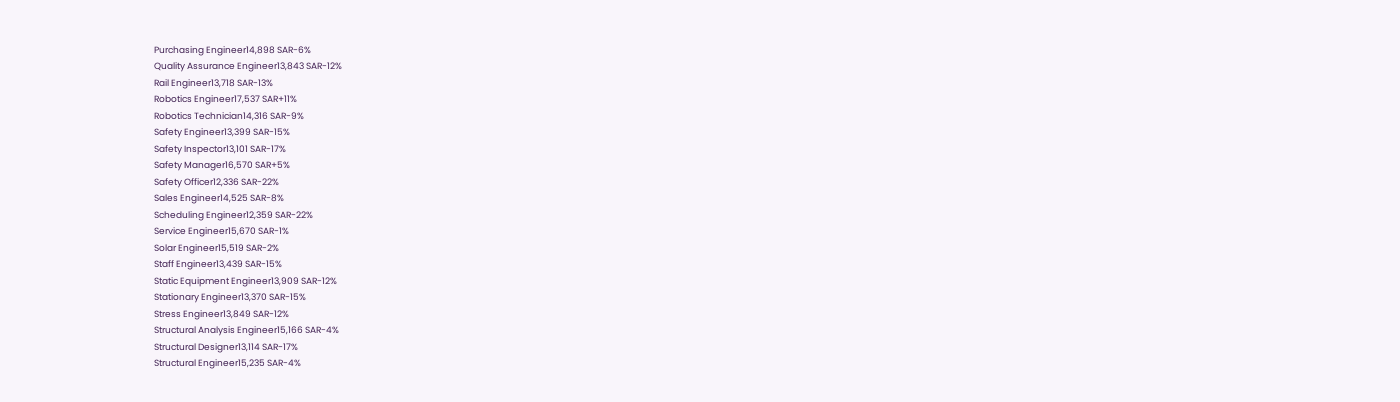Purchasing Engineer14,898 SAR-6%
Quality Assurance Engineer13,843 SAR-12%
Rail Engineer13,718 SAR-13%
Robotics Engineer17,537 SAR+11%
Robotics Technician14,316 SAR-9%
Safety Engineer13,399 SAR-15%
Safety Inspector13,101 SAR-17%
Safety Manager16,570 SAR+5%
Safety Officer12,336 SAR-22%
Sales Engineer14,525 SAR-8%
Scheduling Engineer12,359 SAR-22%
Service Engineer15,670 SAR-1%
Solar Engineer15,519 SAR-2%
Staff Engineer13,439 SAR-15%
Static Equipment Engineer13,909 SAR-12%
Stationary Engineer13,370 SAR-15%
Stress Engineer13,849 SAR-12%
Structural Analysis Engineer15,166 SAR-4%
Structural Designer13,114 SAR-17%
Structural Engineer15,235 SAR-4%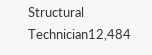Structural Technician12,484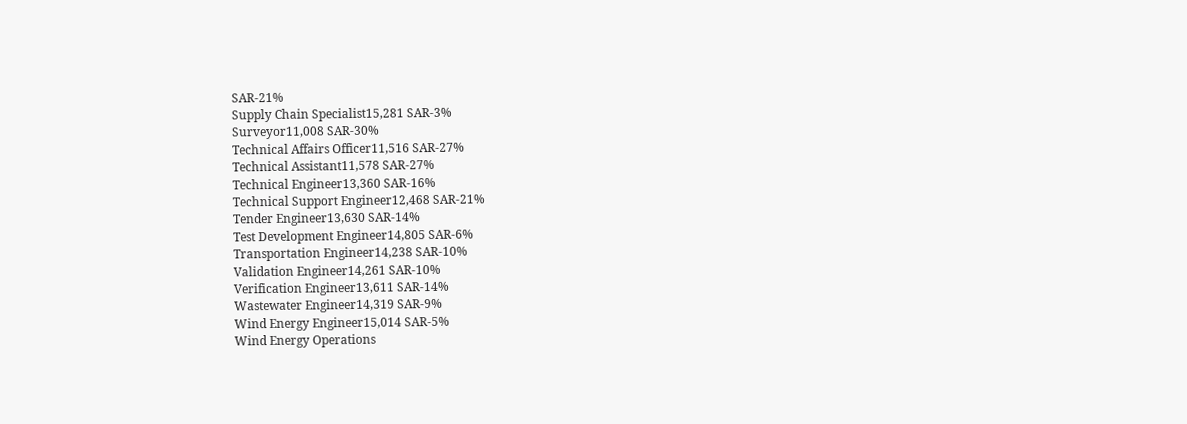SAR-21%
Supply Chain Specialist15,281 SAR-3%
Surveyor11,008 SAR-30%
Technical Affairs Officer11,516 SAR-27%
Technical Assistant11,578 SAR-27%
Technical Engineer13,360 SAR-16%
Technical Support Engineer12,468 SAR-21%
Tender Engineer13,630 SAR-14%
Test Development Engineer14,805 SAR-6%
Transportation Engineer14,238 SAR-10%
Validation Engineer14,261 SAR-10%
Verification Engineer13,611 SAR-14%
Wastewater Engineer14,319 SAR-9%
Wind Energy Engineer15,014 SAR-5%
Wind Energy Operations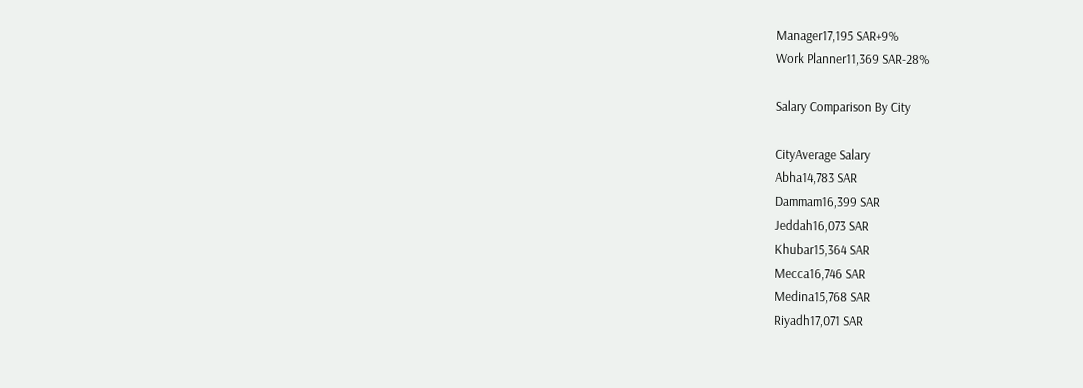Manager17,195 SAR+9%
Work Planner11,369 SAR-28%

Salary Comparison By City

CityAverage Salary
Abha14,783 SAR
Dammam16,399 SAR
Jeddah16,073 SAR
Khubar15,364 SAR
Mecca16,746 SAR
Medina15,768 SAR
Riyadh17,071 SAR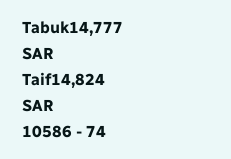Tabuk14,777 SAR
Taif14,824 SAR
10586 - 74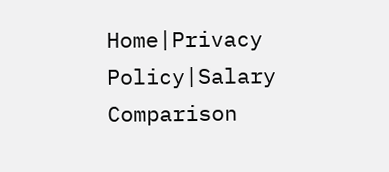Home|Privacy Policy|Salary Comparison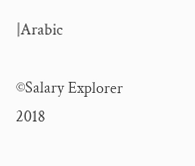|Arabic

©Salary Explorer 2018